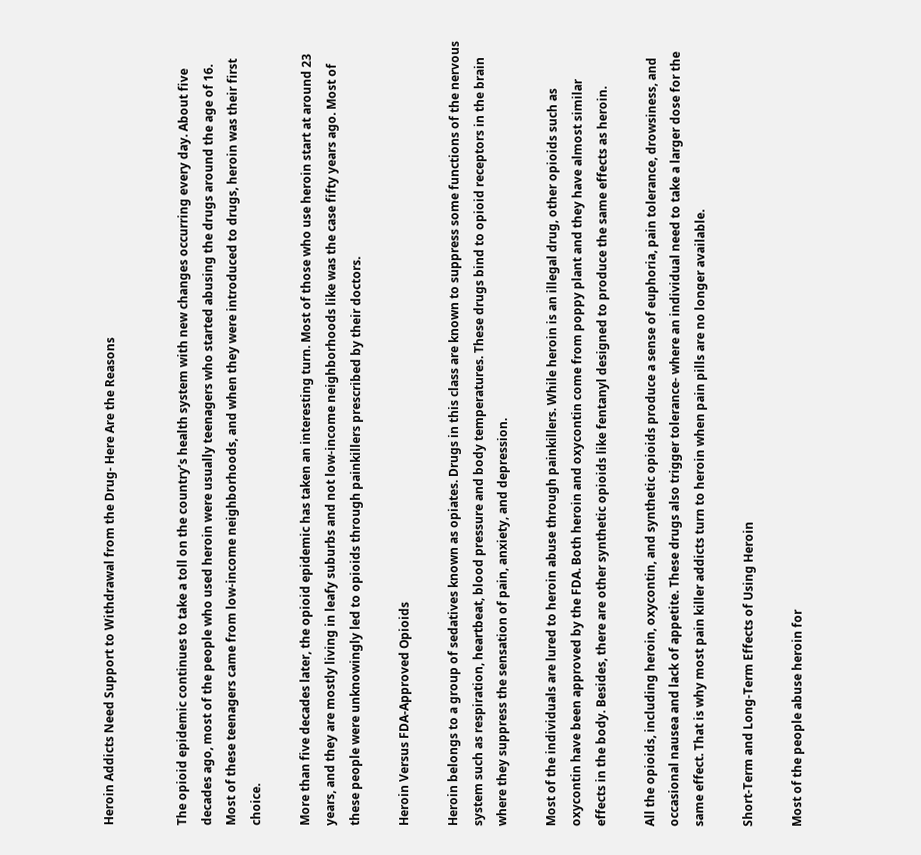Heroin Addicts Need Support to Withdrawal from the Drug- Here Are the Reasons


The opioid epidemic continues to take a toll on the country’s health system with new changes occurring every day. About five decades ago, most of the people who used heroin were usually teenagers who started abusing the drugs around the age of 16. Most of these teenagers came from low-income neighborhoods, and when they were introduced to drugs, heroin was their first choice.

More than five decades later, the opioid epidemic has taken an interesting turn. Most of those who use heroin start at around 23 years, and they are mostly living in leafy suburbs and not low-income neighborhoods like was the case fifty years ago. Most of these people were unknowingly led to opioids through painkillers prescribed by their doctors.

Heroin Versus FDA-Approved Opioids

Heroin belongs to a group of sedatives known as opiates. Drugs in this class are known to suppress some functions of the nervous system such as respiration, heartbeat, blood pressure and body temperatures. These drugs bind to opioid receptors in the brain where they suppress the sensation of pain, anxiety, and depression.

Most of the individuals are lured to heroin abuse through painkillers. While heroin is an illegal drug, other opioids such as oxycontin have been approved by the FDA. Both heroin and oxycontin come from poppy plant and they have almost similar effects in the body. Besides, there are other synthetic opioids like fentanyl designed to produce the same effects as heroin.

All the opioids, including heroin, oxycontin, and synthetic opioids produce a sense of euphoria, pain tolerance, drowsiness, and occasional nausea and lack of appetite. These drugs also trigger tolerance- where an individual need to take a larger dose for the same effect. That is why most pain killer addicts turn to heroin when pain pills are no longer available.

Short-Term and Long-Term Effects of Using Heroin

Most of the people abuse heroin for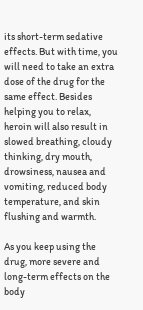its short-term sedative effects. But with time, you will need to take an extra dose of the drug for the same effect. Besides helping you to relax, heroin will also result in slowed breathing, cloudy thinking, dry mouth, drowsiness, nausea and vomiting, reduced body temperature, and skin flushing and warmth.

As you keep using the drug, more severe and long-term effects on the body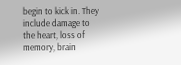begin to kick in. They include damage to the heart, loss of memory, brain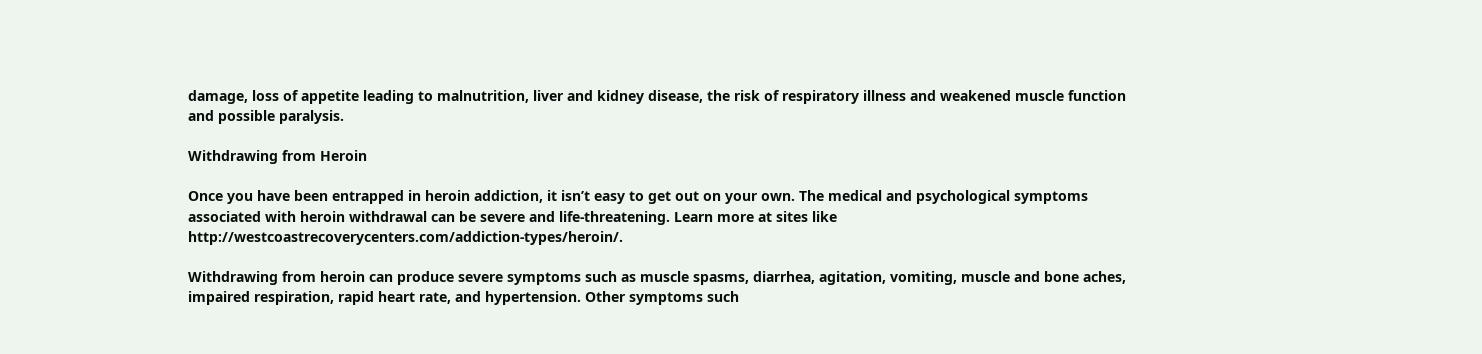damage, loss of appetite leading to malnutrition, liver and kidney disease, the risk of respiratory illness and weakened muscle function and possible paralysis.

Withdrawing from Heroin

Once you have been entrapped in heroin addiction, it isn’t easy to get out on your own. The medical and psychological symptoms associated with heroin withdrawal can be severe and life-threatening. Learn more at sites like http://westcoastrecoverycenters.com/addiction-types/heroin/.

Withdrawing from heroin can produce severe symptoms such as muscle spasms, diarrhea, agitation, vomiting, muscle and bone aches, impaired respiration, rapid heart rate, and hypertension. Other symptoms such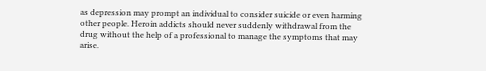as depression may prompt an individual to consider suicide or even harming other people. Heroin addicts should never suddenly withdrawal from the drug without the help of a professional to manage the symptoms that may arise.